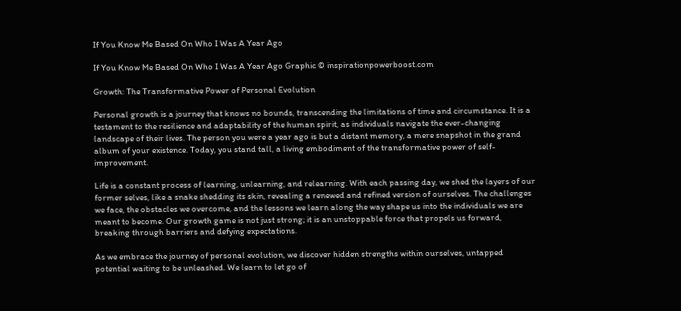If You Know Me Based On Who I Was A Year Ago

If You Know Me Based On Who I Was A Year Ago Graphic © inspirationpowerboost.com

Growth: The Transformative Power of Personal Evolution

Personal growth is a journey that knows no bounds, transcending the limitations of time and circumstance. It is a testament to the resilience and adaptability of the human spirit, as individuals navigate the ever-changing landscape of their lives. The person you were a year ago is but a distant memory, a mere snapshot in the grand album of your existence. Today, you stand tall, a living embodiment of the transformative power of self-improvement.

Life is a constant process of learning, unlearning, and relearning. With each passing day, we shed the layers of our former selves, like a snake shedding its skin, revealing a renewed and refined version of ourselves. The challenges we face, the obstacles we overcome, and the lessons we learn along the way shape us into the individuals we are meant to become. Our growth game is not just strong; it is an unstoppable force that propels us forward, breaking through barriers and defying expectations.

As we embrace the journey of personal evolution, we discover hidden strengths within ourselves, untapped potential waiting to be unleashed. We learn to let go of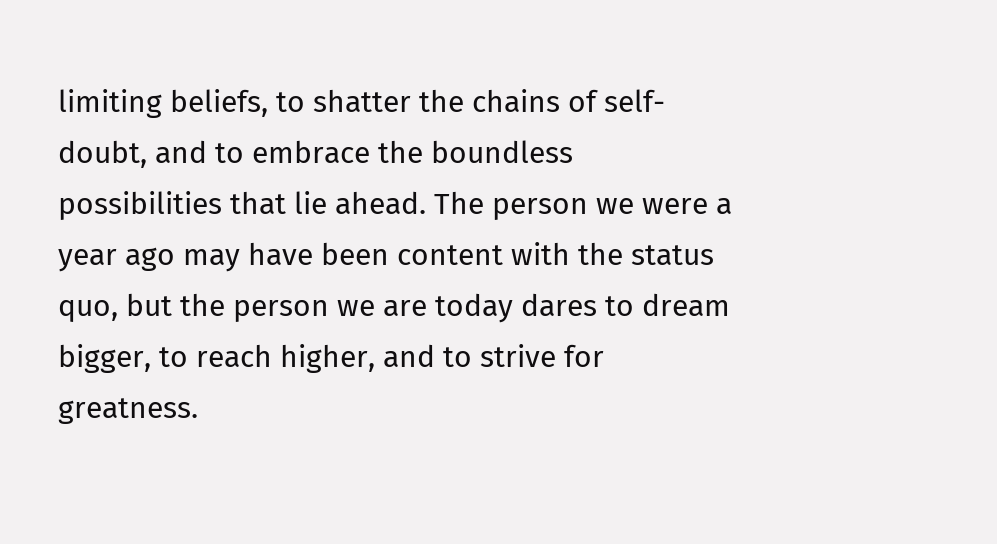limiting beliefs, to shatter the chains of self-doubt, and to embrace the boundless possibilities that lie ahead. The person we were a year ago may have been content with the status quo, but the person we are today dares to dream bigger, to reach higher, and to strive for greatness.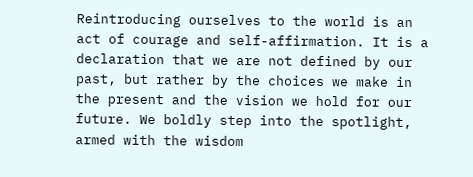Reintroducing ourselves to the world is an act of courage and self-affirmation. It is a declaration that we are not defined by our past, but rather by the choices we make in the present and the vision we hold for our future. We boldly step into the spotlight, armed with the wisdom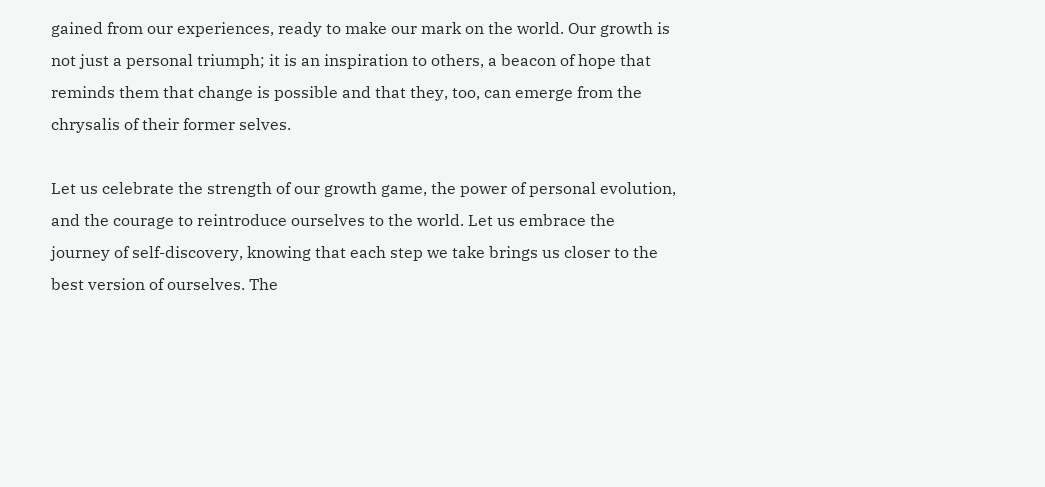gained from our experiences, ready to make our mark on the world. Our growth is not just a personal triumph; it is an inspiration to others, a beacon of hope that reminds them that change is possible and that they, too, can emerge from the chrysalis of their former selves.

Let us celebrate the strength of our growth game, the power of personal evolution, and the courage to reintroduce ourselves to the world. Let us embrace the journey of self-discovery, knowing that each step we take brings us closer to the best version of ourselves. The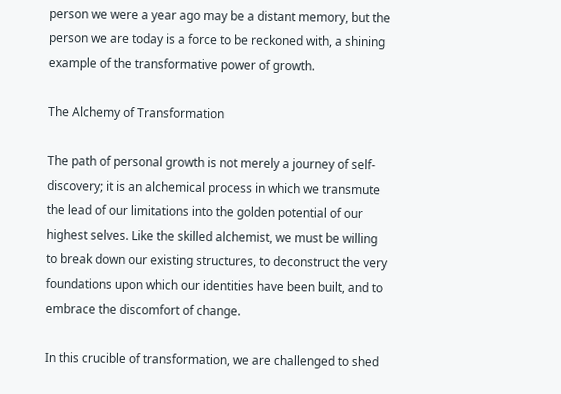person we were a year ago may be a distant memory, but the person we are today is a force to be reckoned with, a shining example of the transformative power of growth.

The Alchemy of Transformation

The path of personal growth is not merely a journey of self-discovery; it is an alchemical process in which we transmute the lead of our limitations into the golden potential of our highest selves. Like the skilled alchemist, we must be willing to break down our existing structures, to deconstruct the very foundations upon which our identities have been built, and to embrace the discomfort of change.

In this crucible of transformation, we are challenged to shed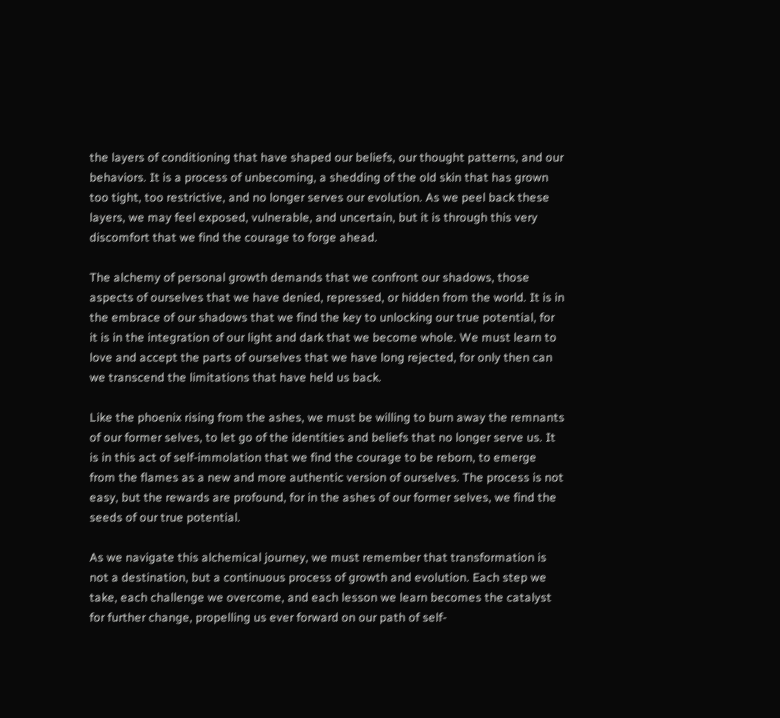the layers of conditioning that have shaped our beliefs, our thought patterns, and our behaviors. It is a process of unbecoming, a shedding of the old skin that has grown too tight, too restrictive, and no longer serves our evolution. As we peel back these layers, we may feel exposed, vulnerable, and uncertain, but it is through this very discomfort that we find the courage to forge ahead.

The alchemy of personal growth demands that we confront our shadows, those aspects of ourselves that we have denied, repressed, or hidden from the world. It is in the embrace of our shadows that we find the key to unlocking our true potential, for it is in the integration of our light and dark that we become whole. We must learn to love and accept the parts of ourselves that we have long rejected, for only then can we transcend the limitations that have held us back.

Like the phoenix rising from the ashes, we must be willing to burn away the remnants of our former selves, to let go of the identities and beliefs that no longer serve us. It is in this act of self-immolation that we find the courage to be reborn, to emerge from the flames as a new and more authentic version of ourselves. The process is not easy, but the rewards are profound, for in the ashes of our former selves, we find the seeds of our true potential.

As we navigate this alchemical journey, we must remember that transformation is not a destination, but a continuous process of growth and evolution. Each step we take, each challenge we overcome, and each lesson we learn becomes the catalyst for further change, propelling us ever forward on our path of self-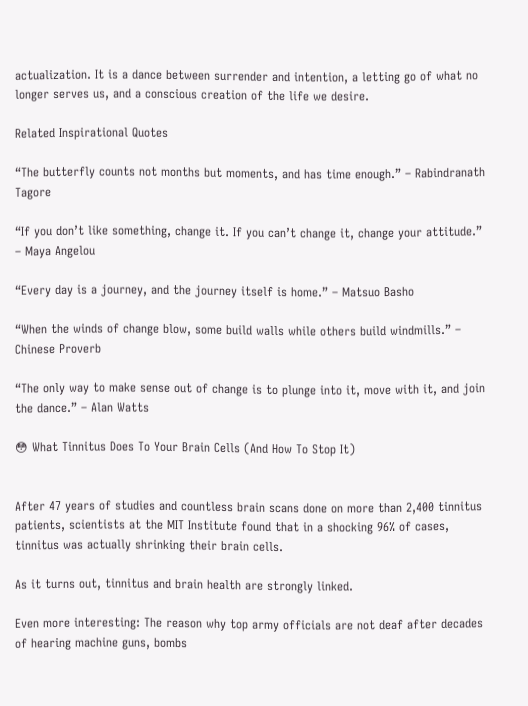actualization. It is a dance between surrender and intention, a letting go of what no longer serves us, and a conscious creation of the life we desire.

Related Inspirational Quotes

“The butterfly counts not months but moments, and has time enough.” – Rabindranath Tagore

“If you don’t like something, change it. If you can’t change it, change your attitude.” – Maya Angelou

“Every day is a journey, and the journey itself is home.” – Matsuo Basho

“When the winds of change blow, some build walls while others build windmills.” – Chinese Proverb

“The only way to make sense out of change is to plunge into it, move with it, and join the dance.” – Alan Watts

😳 What Tinnitus Does To Your Brain Cells (And How To Stop It)


After 47 years of studies and countless brain scans done on more than 2,400 tinnitus patients, scientists at the MIT Institute found that in a shocking 96% of cases, tinnitus was actually shrinking their brain cells.

As it turns out, tinnitus and brain health are strongly linked.

Even more interesting: The reason why top army officials are not deaf after decades of hearing machine guns, bombs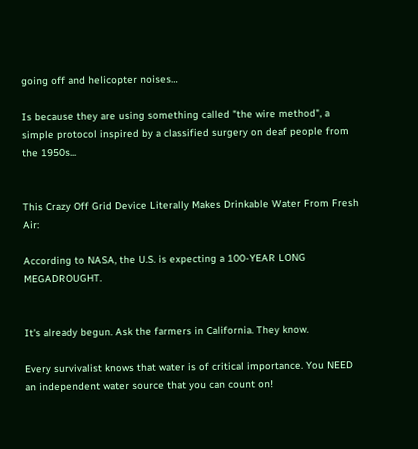going off and helicopter noises…

Is because they are using something called "the wire method", a simple protocol inspired by a classified surgery on deaf people from the 1950s...


This Crazy Off Grid Device Literally Makes Drinkable Water From Fresh Air:

According to NASA, the U.S. is expecting a 100-YEAR LONG MEGADROUGHT.


It's already begun. Ask the farmers in California. They know.

Every survivalist knows that water is of critical importance. You NEED an independent water source that you can count on!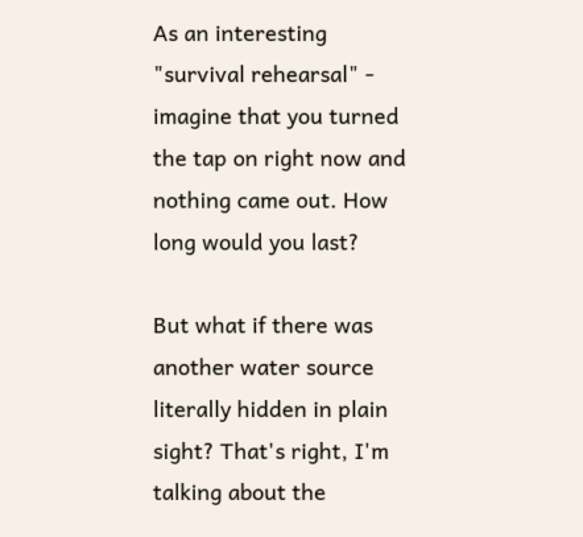As an interesting "survival rehearsal" - imagine that you turned the tap on right now and nothing came out. How long would you last?

But what if there was another water source literally hidden in plain sight? That's right, I'm talking about the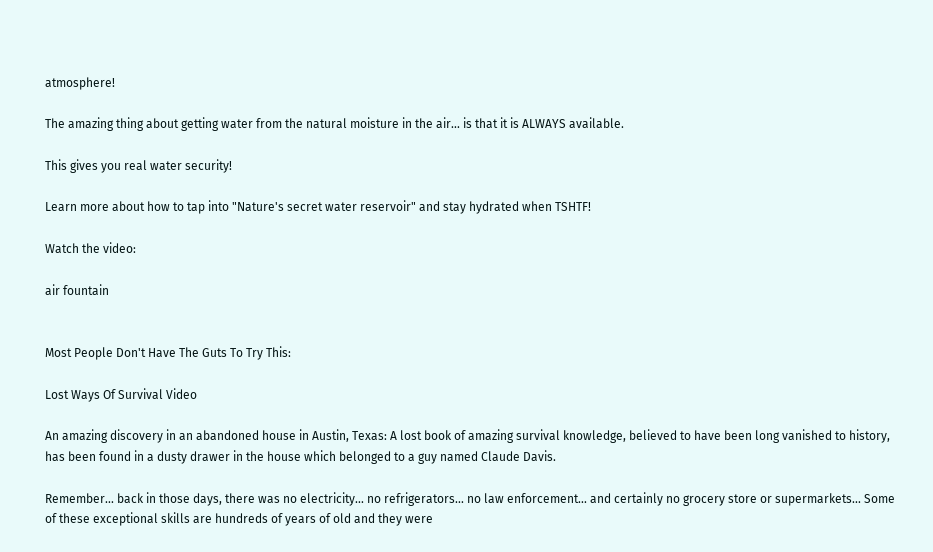atmosphere!

The amazing thing about getting water from the natural moisture in the air... is that it is ALWAYS available.

This gives you real water security!

Learn more about how to tap into "Nature's secret water reservoir" and stay hydrated when TSHTF!

Watch the video:

air fountain


Most People Don't Have The Guts To Try This:

Lost Ways Of Survival Video

An amazing discovery in an abandoned house in Austin, Texas: A lost book of amazing survival knowledge, believed to have been long vanished to history, has been found in a dusty drawer in the house which belonged to a guy named Claude Davis.

Remember... back in those days, there was no electricity... no refrigerators... no law enforcement... and certainly no grocery store or supermarkets... Some of these exceptional skills are hundreds of years of old and they were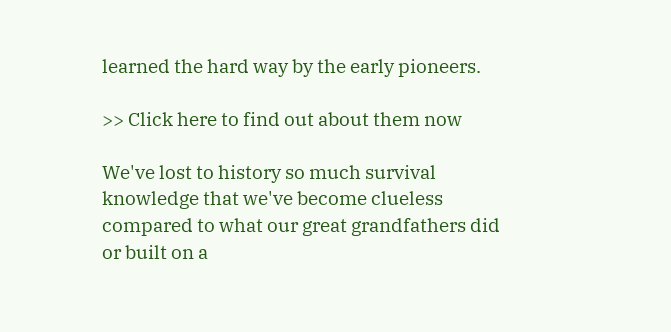learned the hard way by the early pioneers.

>> Click here to find out about them now

We've lost to history so much survival knowledge that we've become clueless compared to what our great grandfathers did or built on a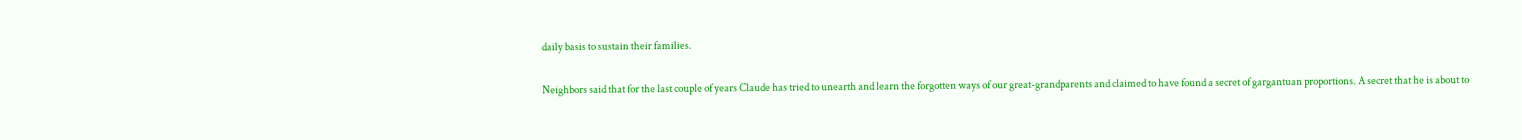daily basis to sustain their families.

Neighbors said that for the last couple of years Claude has tried to unearth and learn the forgotten ways of our great-grandparents and claimed to have found a secret of gargantuan proportions. A secret that he is about to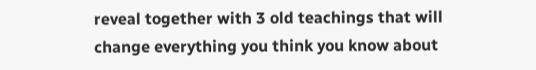reveal together with 3 old teachings that will change everything you think you know about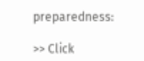preparedness:

>> Click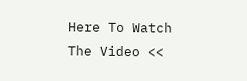Here To Watch The Video <<